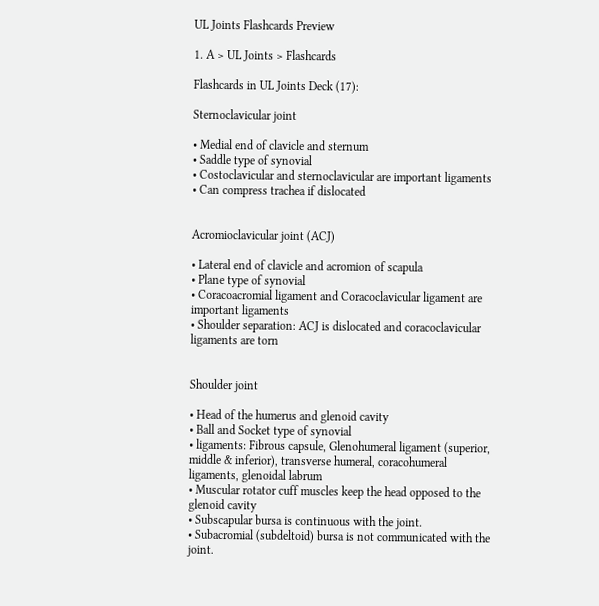UL Joints Flashcards Preview

1. A > UL Joints > Flashcards

Flashcards in UL Joints Deck (17):

Sternoclavicular joint

• Medial end of clavicle and sternum
• Saddle type of synovial
• Costoclavicular and sternoclavicular are important ligaments
• Can compress trachea if dislocated


Acromioclavicular joint (ACJ)

• Lateral end of clavicle and acromion of scapula
• Plane type of synovial
• Coracoacromial ligament and Coracoclavicular ligament are important ligaments
• Shoulder separation: ACJ is dislocated and coracoclavicular ligaments are torn


Shoulder joint

• Head of the humerus and glenoid cavity
• Ball and Socket type of synovial
• ligaments: Fibrous capsule, Glenohumeral ligament (superior, middle & inferior), transverse humeral, coracohumeral ligaments, glenoidal labrum
• Muscular rotator cuff muscles keep the head opposed to the glenoid cavity
• Subscapular bursa is continuous with the joint.
• Subacromial (subdeltoid) bursa is not communicated with the joint.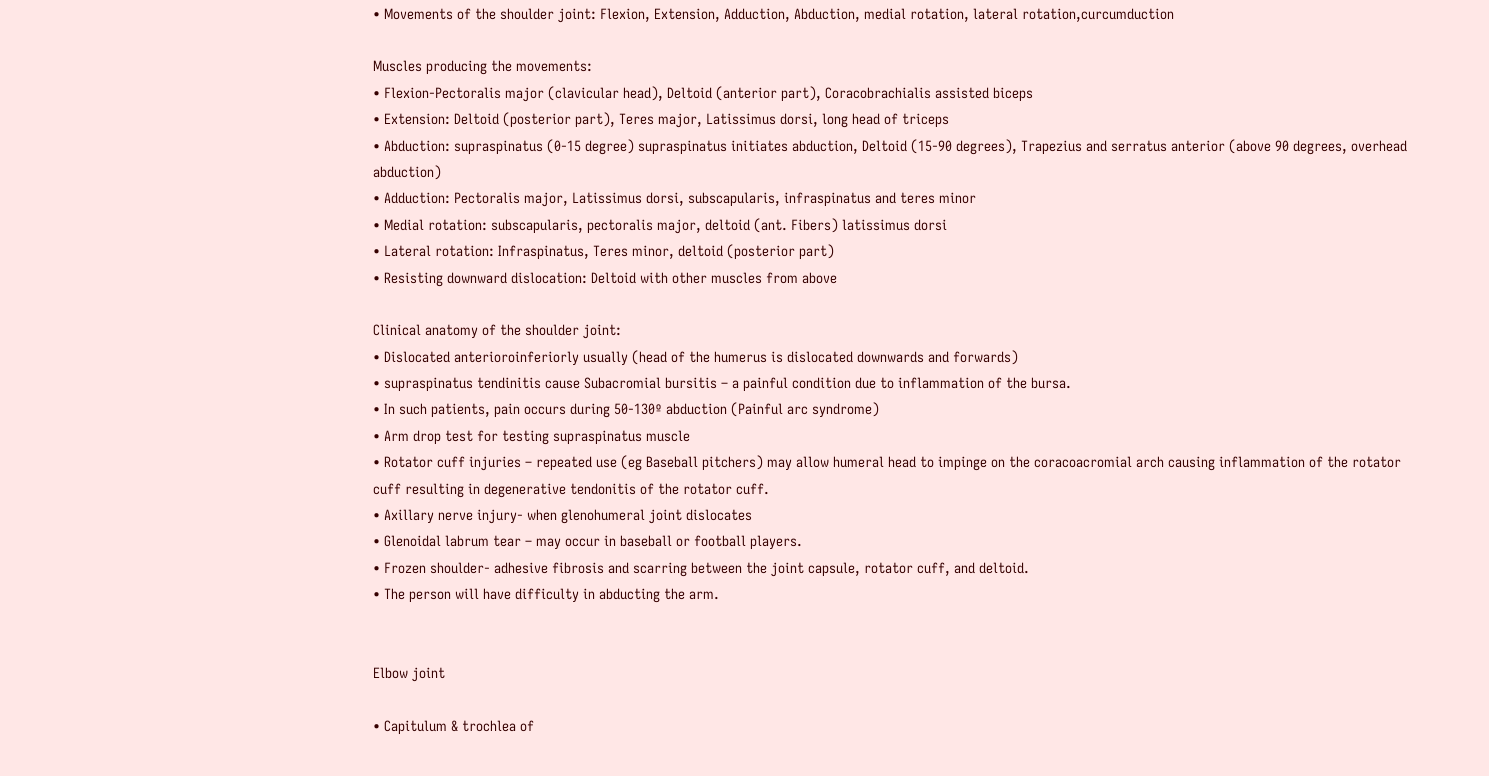• Movements of the shoulder joint: Flexion, Extension, Adduction, Abduction, medial rotation, lateral rotation,curcumduction

Muscles producing the movements:
• Flexion-Pectoralis major (clavicular head), Deltoid (anterior part), Coracobrachialis assisted biceps
• Extension: Deltoid (posterior part), Teres major, Latissimus dorsi, long head of triceps
• Abduction: supraspinatus (0-15 degree) supraspinatus initiates abduction, Deltoid (15-90 degrees), Trapezius and serratus anterior (above 90 degrees, overhead abduction)
• Adduction: Pectoralis major, Latissimus dorsi, subscapularis, infraspinatus and teres minor
• Medial rotation: subscapularis, pectoralis major, deltoid (ant. Fibers) latissimus dorsi
• Lateral rotation: Infraspinatus, Teres minor, deltoid (posterior part)
• Resisting downward dislocation: Deltoid with other muscles from above

Clinical anatomy of the shoulder joint:
• Dislocated anterioroinferiorly usually (head of the humerus is dislocated downwards and forwards)
• supraspinatus tendinitis cause Subacromial bursitis – a painful condition due to inflammation of the bursa.
• In such patients, pain occurs during 50-130º abduction (Painful arc syndrome)
• Arm drop test for testing supraspinatus muscle
• Rotator cuff injuries – repeated use (eg Baseball pitchers) may allow humeral head to impinge on the coracoacromial arch causing inflammation of the rotator cuff resulting in degenerative tendonitis of the rotator cuff.
• Axillary nerve injury- when glenohumeral joint dislocates
• Glenoidal labrum tear – may occur in baseball or football players.
• Frozen shoulder- adhesive fibrosis and scarring between the joint capsule, rotator cuff, and deltoid.
• The person will have difficulty in abducting the arm.


Elbow joint

• Capitulum & trochlea of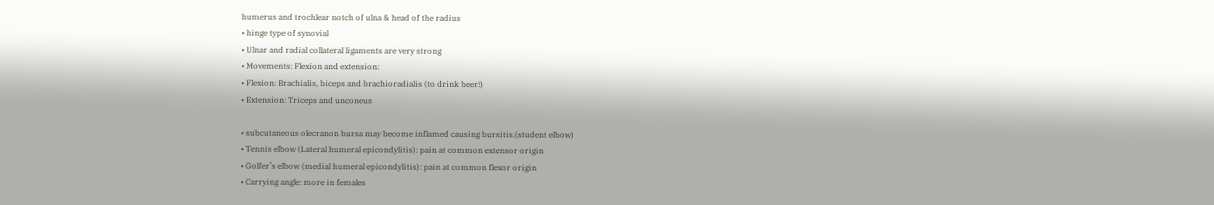humerus and trochlear notch of ulna & head of the radius
• hinge type of synovial
• Ulnar and radial collateral ligaments are very strong
• Movements: Flexion and extension:
• Flexion: Brachialis, biceps and brachioradialis (to drink beer!)
• Extension: Triceps and unconeus

• subcutaneous olecranon bursa may become inflamed causing bursitis.(student elbow)
• Tennis elbow (Lateral humeral epicondylitis): pain at common extensor origin
• Golfer’s elbow (medial humeral epicondylitis): pain at common flexor origin
• Carrying angle: more in females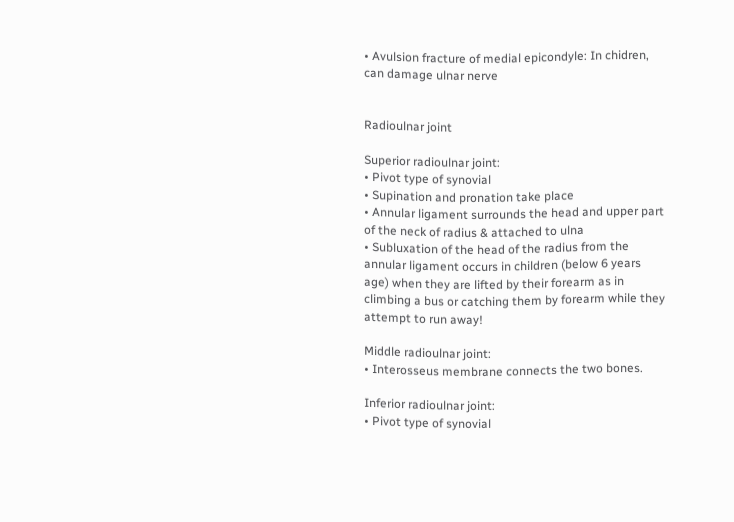• Avulsion fracture of medial epicondyle: In chidren, can damage ulnar nerve


Radioulnar joint

Superior radioulnar joint:
• Pivot type of synovial
• Supination and pronation take place
• Annular ligament surrounds the head and upper part of the neck of radius & attached to ulna
• Subluxation of the head of the radius from the annular ligament occurs in children (below 6 years age) when they are lifted by their forearm as in climbing a bus or catching them by forearm while they attempt to run away!

Middle radioulnar joint:
• Interosseus membrane connects the two bones.

Inferior radioulnar joint:
• Pivot type of synovial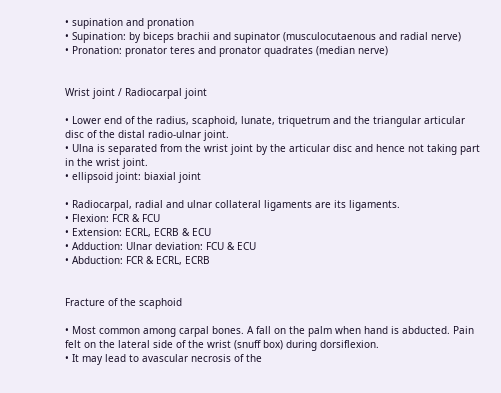• supination and pronation
• Supination: by biceps brachii and supinator (musculocutaenous and radial nerve)
• Pronation: pronator teres and pronator quadrates (median nerve)


Wrist joint / Radiocarpal joint

• Lower end of the radius, scaphoid, lunate, triquetrum and the triangular articular disc of the distal radio-ulnar joint.
• Ulna is separated from the wrist joint by the articular disc and hence not taking part in the wrist joint.
• ellipsoid joint: biaxial joint

• Radiocarpal, radial and ulnar collateral ligaments are its ligaments.
• Flexion: FCR & FCU
• Extension: ECRL, ECRB & ECU
• Adduction: Ulnar deviation: FCU & ECU
• Abduction: FCR & ECRL, ECRB


Fracture of the scaphoid

• Most common among carpal bones. A fall on the palm when hand is abducted. Pain felt on the lateral side of the wrist (snuff box) during dorsiflexion.
• It may lead to avascular necrosis of the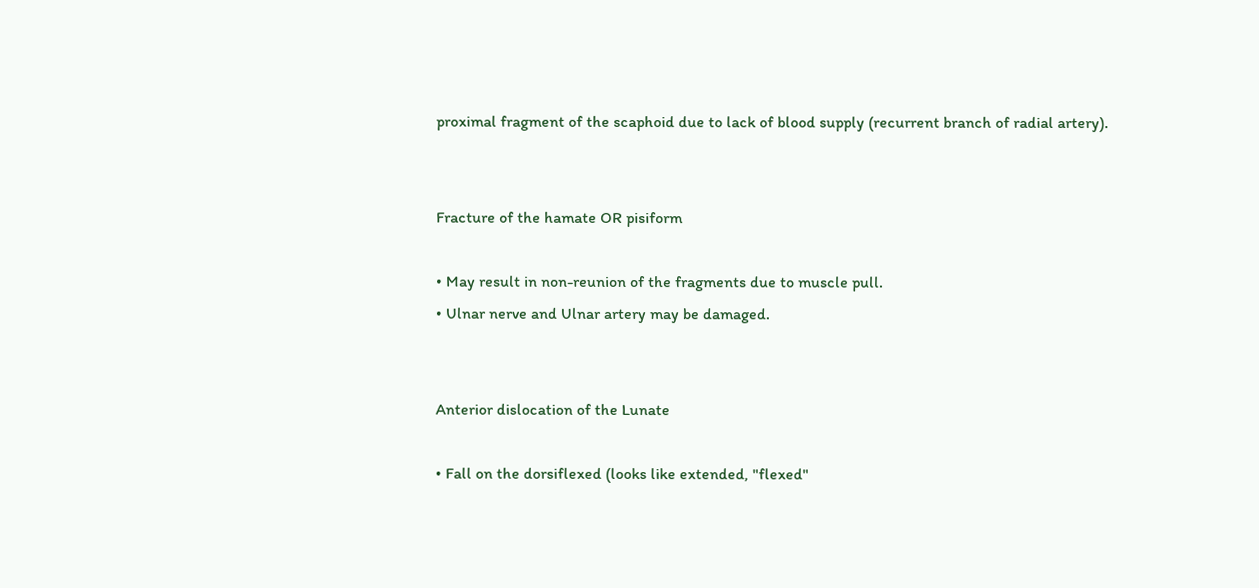proximal fragment of the scaphoid due to lack of blood supply (recurrent branch of radial artery).


Fracture of the hamate OR pisiform

• May result in non-reunion of the fragments due to muscle pull.
• Ulnar nerve and Ulnar artery may be damaged.


Anterior dislocation of the Lunate

• Fall on the dorsiflexed (looks like extended, "flexed"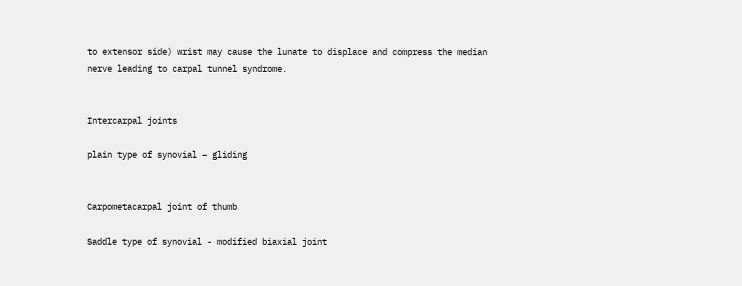to extensor side) wrist may cause the lunate to displace and compress the median nerve leading to carpal tunnel syndrome.


Intercarpal joints

plain type of synovial – gliding


Carpometacarpal joint of thumb

Saddle type of synovial - modified biaxial joint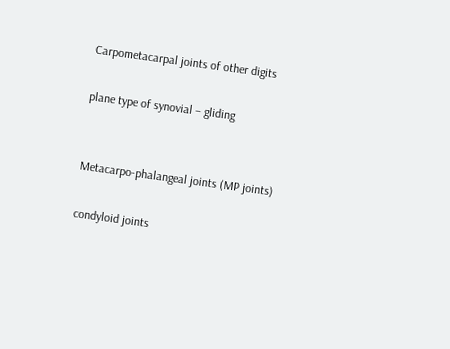Carpometacarpal joints of other digits

plane type of synovial – gliding


Metacarpo-phalangeal joints (MP joints)

condyloid joints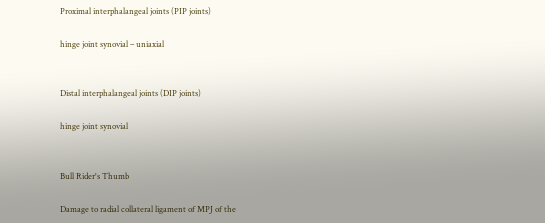Proximal interphalangeal joints (PIP joints)

hinge joint synovial – uniaxial


Distal interphalangeal joints (DIP joints)

hinge joint synovial


Bull Rider's Thumb

Damage to radial collateral ligament of MPJ of the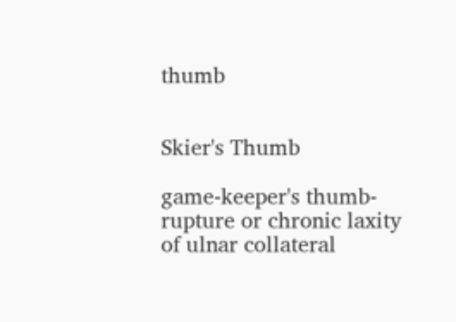thumb


Skier's Thumb

game-keeper's thumb- rupture or chronic laxity of ulnar collateral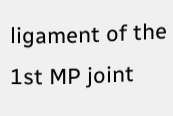ligament of the 1st MP joint